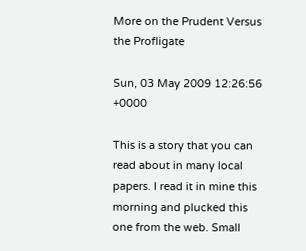More on the Prudent Versus the Profligate

Sun, 03 May 2009 12:26:56 +0000

This is a story that you can read about in many local papers. I read it in mine this morning and plucked this one from the web. Small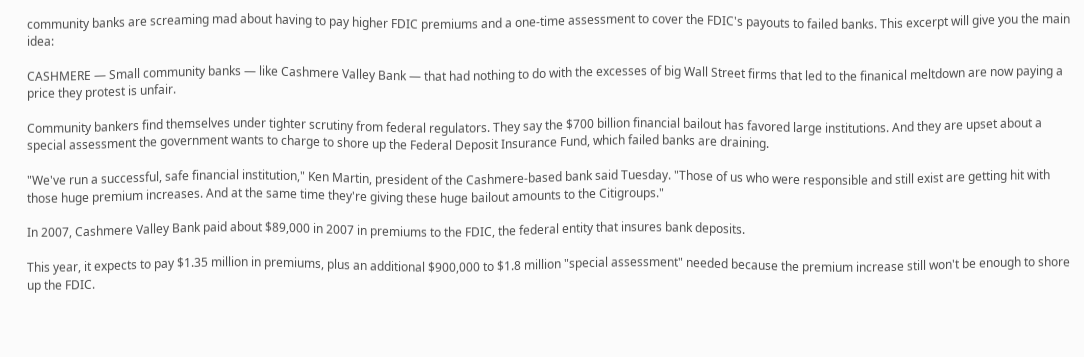community banks are screaming mad about having to pay higher FDIC premiums and a one-time assessment to cover the FDIC's payouts to failed banks. This excerpt will give you the main idea:

CASHMERE — Small community banks — like Cashmere Valley Bank — that had nothing to do with the excesses of big Wall Street firms that led to the finanical meltdown are now paying a price they protest is unfair.

Community bankers find themselves under tighter scrutiny from federal regulators. They say the $700 billion financial bailout has favored large institutions. And they are upset about a special assessment the government wants to charge to shore up the Federal Deposit Insurance Fund, which failed banks are draining.

"We've run a successful, safe financial institution," Ken Martin, president of the Cashmere-based bank said Tuesday. "Those of us who were responsible and still exist are getting hit with those huge premium increases. And at the same time they're giving these huge bailout amounts to the Citigroups."

In 2007, Cashmere Valley Bank paid about $89,000 in 2007 in premiums to the FDIC, the federal entity that insures bank deposits.

This year, it expects to pay $1.35 million in premiums, plus an additional $900,000 to $1.8 million "special assessment" needed because the premium increase still won't be enough to shore up the FDIC.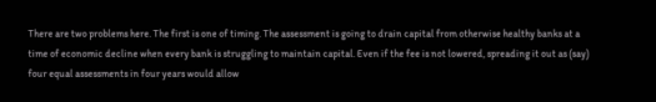There are two problems here. The first is one of timing. The assessment is going to drain capital from otherwise healthy banks at a time of economic decline when every bank is struggling to maintain capital. Even if the fee is not lowered, spreading it out as (say) four equal assessments in four years would allow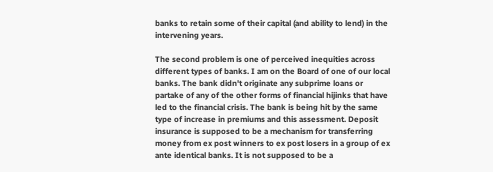banks to retain some of their capital (and ability to lend) in the intervening years.

The second problem is one of perceived inequities across different types of banks. I am on the Board of one of our local banks. The bank didn't originate any subprime loans or partake of any of the other forms of financial hijinks that have led to the financial crisis. The bank is being hit by the same type of increase in premiums and this assessment. Deposit insurance is supposed to be a mechanism for transferring money from ex post winners to ex post losers in a group of ex ante identical banks. It is not supposed to be a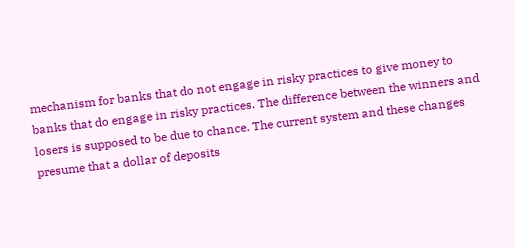mechanism for banks that do not engage in risky practices to give money to banks that do engage in risky practices. The difference between the winners and losers is supposed to be due to chance. The current system and these changes presume that a dollar of deposits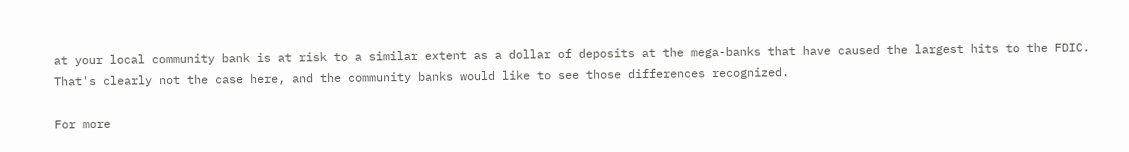at your local community bank is at risk to a similar extent as a dollar of deposits at the mega-banks that have caused the largest hits to the FDIC. That's clearly not the case here, and the community banks would like to see those differences recognized.

For more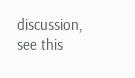discussion, see this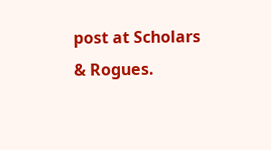post at Scholars & Rogues.